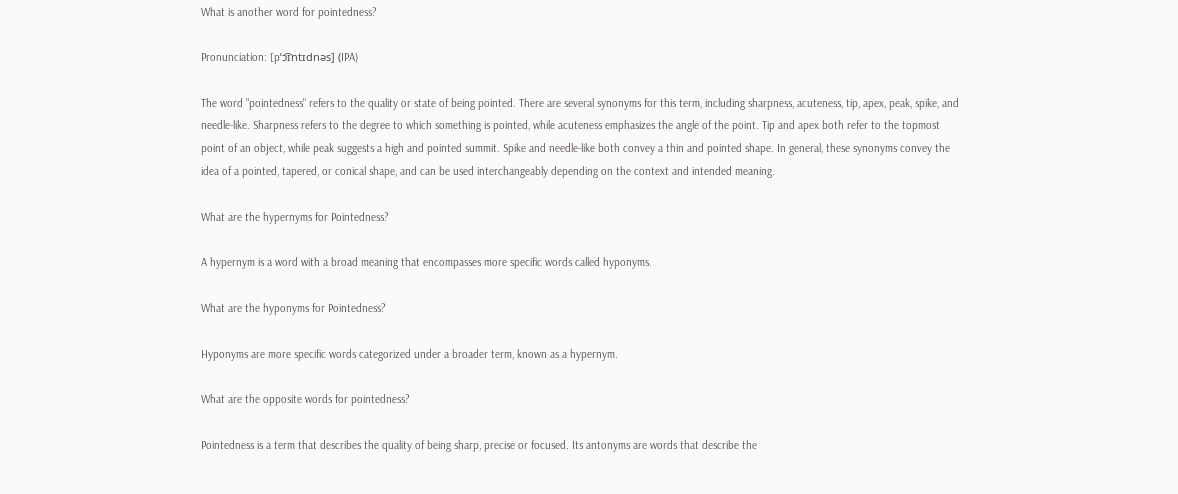What is another word for pointedness?

Pronunciation: [pˈɔ͡ɪntɪdnəs] (IPA)

The word "pointedness" refers to the quality or state of being pointed. There are several synonyms for this term, including sharpness, acuteness, tip, apex, peak, spike, and needle-like. Sharpness refers to the degree to which something is pointed, while acuteness emphasizes the angle of the point. Tip and apex both refer to the topmost point of an object, while peak suggests a high and pointed summit. Spike and needle-like both convey a thin and pointed shape. In general, these synonyms convey the idea of a pointed, tapered, or conical shape, and can be used interchangeably depending on the context and intended meaning.

What are the hypernyms for Pointedness?

A hypernym is a word with a broad meaning that encompasses more specific words called hyponyms.

What are the hyponyms for Pointedness?

Hyponyms are more specific words categorized under a broader term, known as a hypernym.

What are the opposite words for pointedness?

Pointedness is a term that describes the quality of being sharp, precise or focused. Its antonyms are words that describe the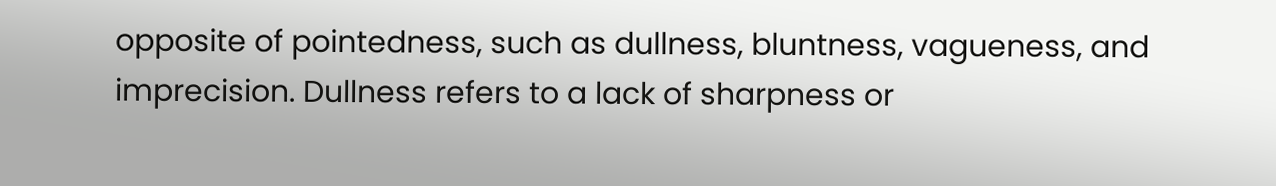opposite of pointedness, such as dullness, bluntness, vagueness, and imprecision. Dullness refers to a lack of sharpness or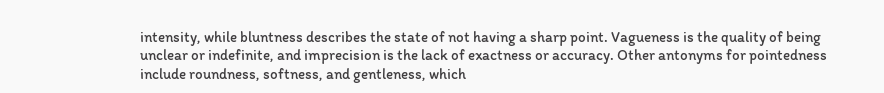intensity, while bluntness describes the state of not having a sharp point. Vagueness is the quality of being unclear or indefinite, and imprecision is the lack of exactness or accuracy. Other antonyms for pointedness include roundness, softness, and gentleness, which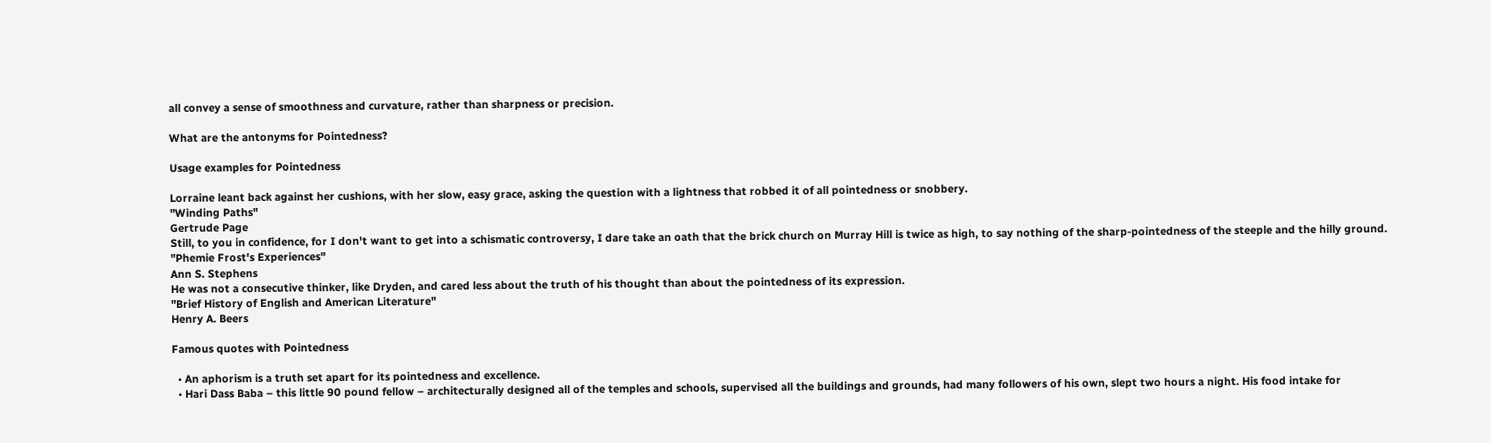all convey a sense of smoothness and curvature, rather than sharpness or precision.

What are the antonyms for Pointedness?

Usage examples for Pointedness

Lorraine leant back against her cushions, with her slow, easy grace, asking the question with a lightness that robbed it of all pointedness or snobbery.
"Winding Paths"
Gertrude Page
Still, to you in confidence, for I don't want to get into a schismatic controversy, I dare take an oath that the brick church on Murray Hill is twice as high, to say nothing of the sharp-pointedness of the steeple and the hilly ground.
"Phemie Frost's Experiences"
Ann S. Stephens
He was not a consecutive thinker, like Dryden, and cared less about the truth of his thought than about the pointedness of its expression.
"Brief History of English and American Literature"
Henry A. Beers

Famous quotes with Pointedness

  • An aphorism is a truth set apart for its pointedness and excellence.
  • Hari Dass Baba – this little 90 pound fellow – architecturally designed all of the temples and schools, supervised all the buildings and grounds, had many followers of his own, slept two hours a night. His food intake for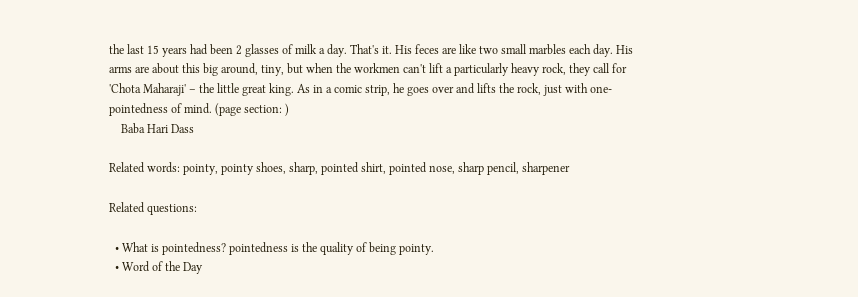the last 15 years had been 2 glasses of milk a day. That's it. His feces are like two small marbles each day. His arms are about this big around, tiny, but when the workmen can't lift a particularly heavy rock, they call for 'Chota Maharaji' – the little great king. As in a comic strip, he goes over and lifts the rock, just with one-pointedness of mind. (page section: )
    Baba Hari Dass

Related words: pointy, pointy shoes, sharp, pointed shirt, pointed nose, sharp pencil, sharpener

Related questions:

  • What is pointedness? pointedness is the quality of being pointy.
  • Word of the Day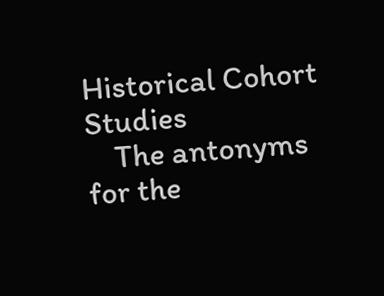Historical Cohort Studies
    The antonyms for the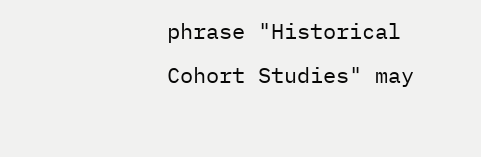phrase "Historical Cohort Studies" may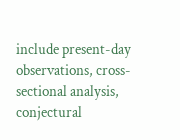include present-day observations, cross-sectional analysis, conjectural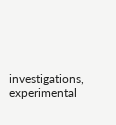investigations, experimental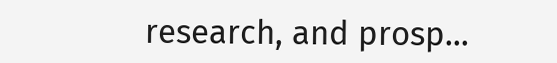research, and prosp...